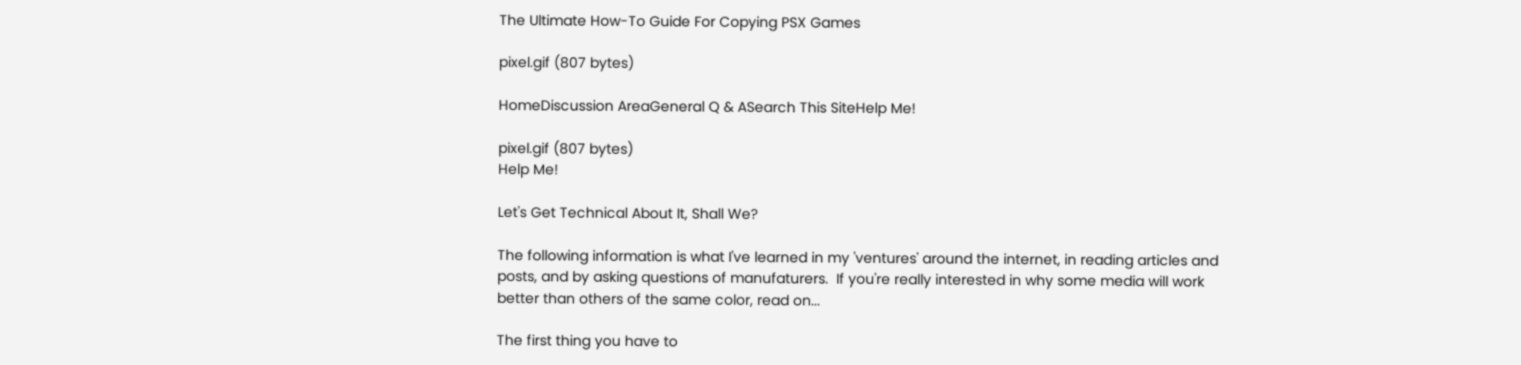The Ultimate How-To Guide For Copying PSX Games

pixel.gif (807 bytes)

HomeDiscussion AreaGeneral Q & ASearch This SiteHelp Me!

pixel.gif (807 bytes)
Help Me!

Let's Get Technical About It, Shall We?

The following information is what I've learned in my 'ventures' around the internet, in reading articles and posts, and by asking questions of manufaturers.  If you're really interested in why some media will work better than others of the same color, read on...

The first thing you have to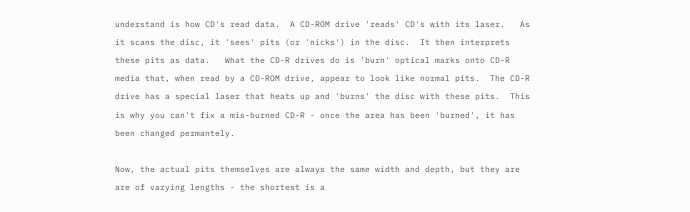understand is how CD's read data.  A CD-ROM drive 'reads' CD's with its laser.   As it scans the disc, it 'sees' pits (or 'nicks') in the disc.  It then interprets these pits as data.   What the CD-R drives do is 'burn' optical marks onto CD-R media that, when read by a CD-ROM drive, appear to look like normal pits.  The CD-R drive has a special laser that heats up and 'burns' the disc with these pits.  This is why you can't fix a mis-burned CD-R - once the area has been 'burned', it has been changed permantely.

Now, the actual pits themselves are always the same width and depth, but they are are of varying lengths - the shortest is a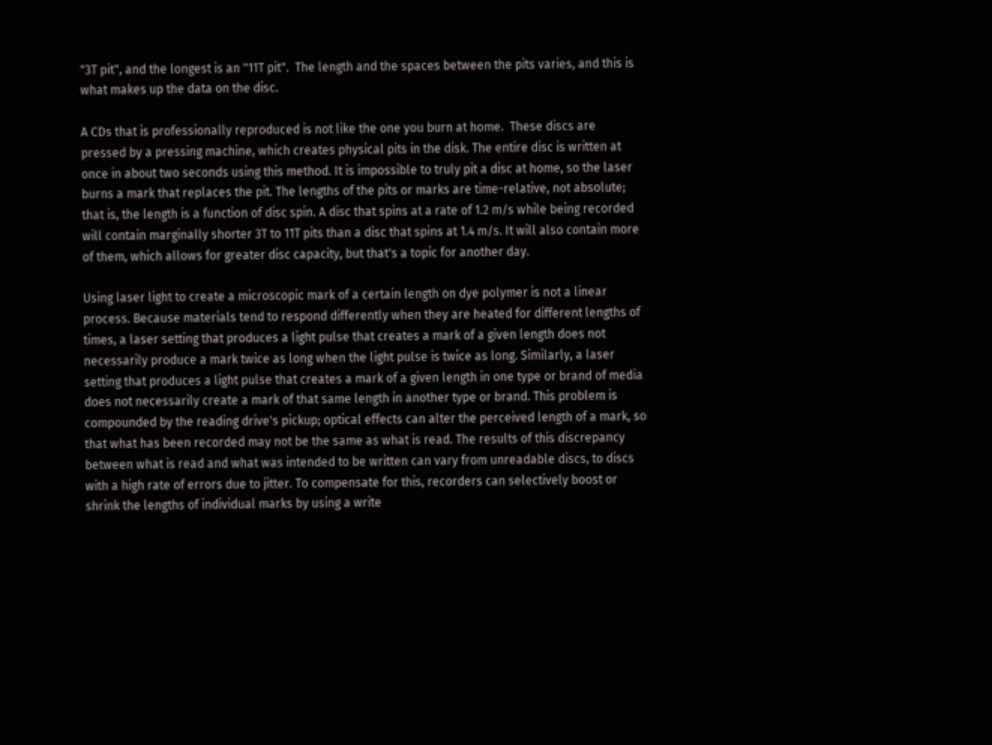"3T pit", and the longest is an "11T pit".  The length and the spaces between the pits varies, and this is what makes up the data on the disc.

A CDs that is professionally reproduced is not like the one you burn at home.  These discs are pressed by a pressing machine, which creates physical pits in the disk. The entire disc is written at once in about two seconds using this method. It is impossible to truly pit a disc at home, so the laser burns a mark that replaces the pit. The lengths of the pits or marks are time-relative, not absolute; that is, the length is a function of disc spin. A disc that spins at a rate of 1.2 m/s while being recorded will contain marginally shorter 3T to 11T pits than a disc that spins at 1.4 m/s. It will also contain more of them, which allows for greater disc capacity, but that's a topic for another day.

Using laser light to create a microscopic mark of a certain length on dye polymer is not a linear process. Because materials tend to respond differently when they are heated for different lengths of times, a laser setting that produces a light pulse that creates a mark of a given length does not necessarily produce a mark twice as long when the light pulse is twice as long. Similarly, a laser setting that produces a light pulse that creates a mark of a given length in one type or brand of media does not necessarily create a mark of that same length in another type or brand. This problem is compounded by the reading drive's pickup; optical effects can alter the perceived length of a mark, so that what has been recorded may not be the same as what is read. The results of this discrepancy between what is read and what was intended to be written can vary from unreadable discs, to discs with a high rate of errors due to jitter. To compensate for this, recorders can selectively boost or shrink the lengths of individual marks by using a write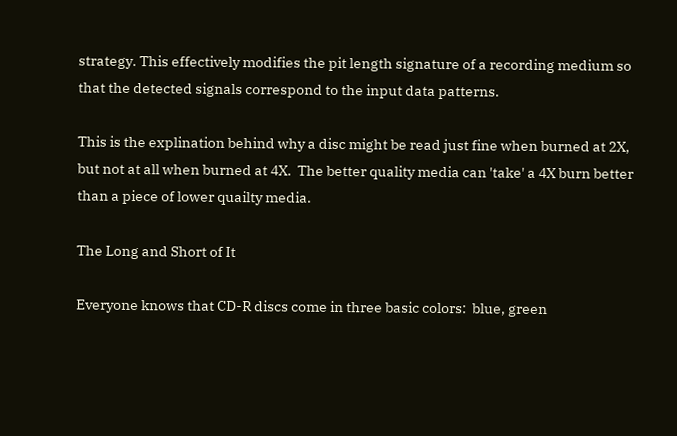strategy. This effectively modifies the pit length signature of a recording medium so that the detected signals correspond to the input data patterns.

This is the explination behind why a disc might be read just fine when burned at 2X, but not at all when burned at 4X.  The better quality media can 'take' a 4X burn better than a piece of lower quailty media.

The Long and Short of It

Everyone knows that CD-R discs come in three basic colors:  blue, green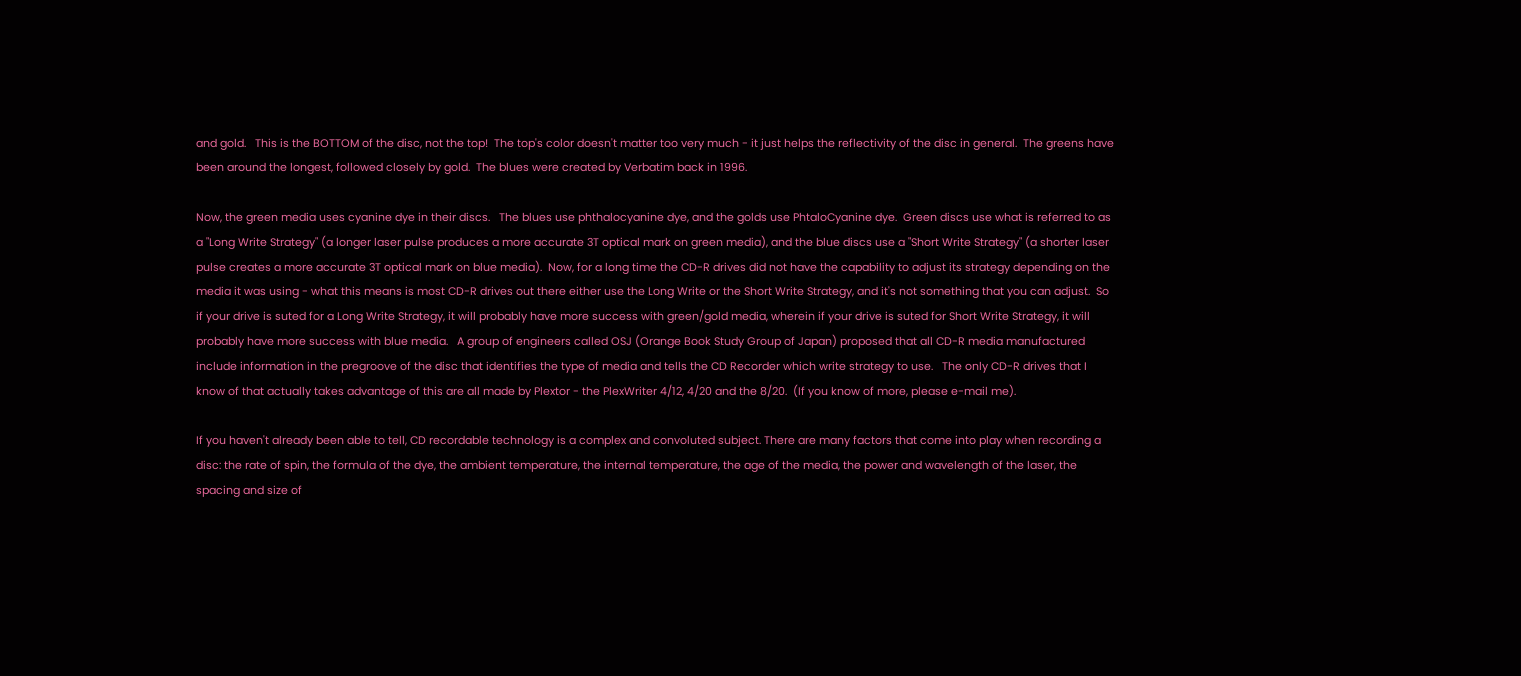and gold.   This is the BOTTOM of the disc, not the top!  The top's color doesn't matter too very much - it just helps the reflectivity of the disc in general.  The greens have been around the longest, followed closely by gold.  The blues were created by Verbatim back in 1996.

Now, the green media uses cyanine dye in their discs.   The blues use phthalocyanine dye, and the golds use PhtaloCyanine dye.  Green discs use what is referred to as a "Long Write Strategy" (a longer laser pulse produces a more accurate 3T optical mark on green media), and the blue discs use a "Short Write Strategy" (a shorter laser pulse creates a more accurate 3T optical mark on blue media).  Now, for a long time the CD-R drives did not have the capability to adjust its strategy depending on the media it was using - what this means is most CD-R drives out there either use the Long Write or the Short Write Strategy, and it's not something that you can adjust.  So if your drive is suted for a Long Write Strategy, it will probably have more success with green/gold media, wherein if your drive is suted for Short Write Strategy, it will probably have more success with blue media.   A group of engineers called OSJ (Orange Book Study Group of Japan) proposed that all CD-R media manufactured include information in the pregroove of the disc that identifies the type of media and tells the CD Recorder which write strategy to use.   The only CD-R drives that I know of that actually takes advantage of this are all made by Plextor - the PlexWriter 4/12, 4/20 and the 8/20.  (If you know of more, please e-mail me).

If you haven't already been able to tell, CD recordable technology is a complex and convoluted subject. There are many factors that come into play when recording a disc: the rate of spin, the formula of the dye, the ambient temperature, the internal temperature, the age of the media, the power and wavelength of the laser, the spacing and size of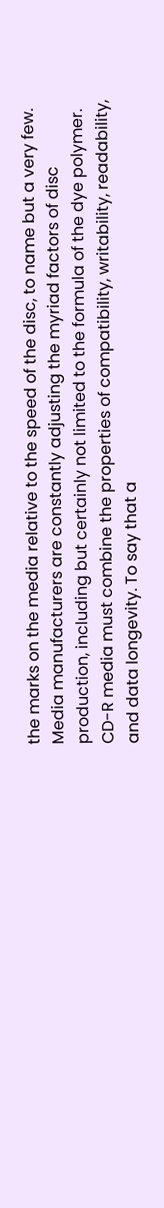the marks on the media relative to the speed of the disc, to name but a very few. Media manufacturers are constantly adjusting the myriad factors of disc production, including but certainly not limited to the formula of the dye polymer. CD-R media must combine the properties of compatibility, writability, readability, and data longevity. To say that a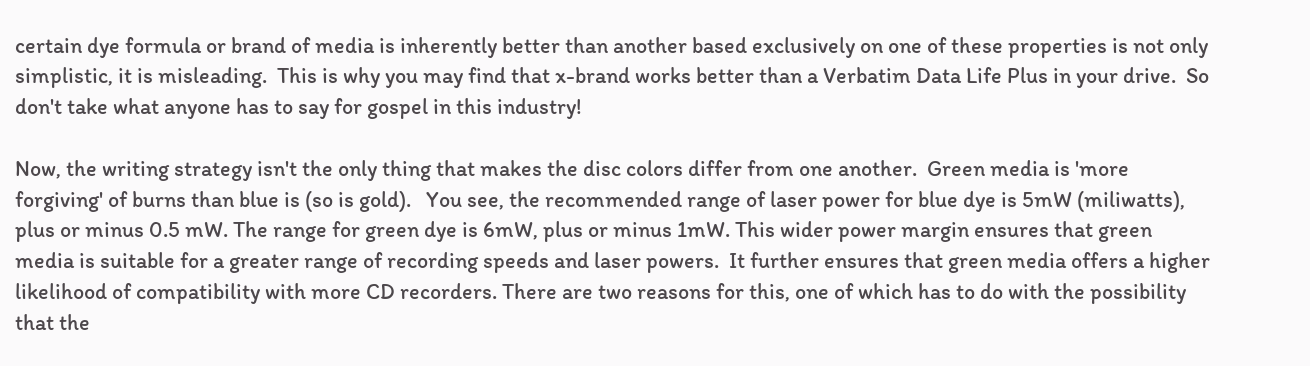certain dye formula or brand of media is inherently better than another based exclusively on one of these properties is not only simplistic, it is misleading.  This is why you may find that x-brand works better than a Verbatim Data Life Plus in your drive.  So don't take what anyone has to say for gospel in this industry!

Now, the writing strategy isn't the only thing that makes the disc colors differ from one another.  Green media is 'more forgiving' of burns than blue is (so is gold).   You see, the recommended range of laser power for blue dye is 5mW (miliwatts), plus or minus 0.5 mW. The range for green dye is 6mW, plus or minus 1mW. This wider power margin ensures that green media is suitable for a greater range of recording speeds and laser powers.  It further ensures that green media offers a higher likelihood of compatibility with more CD recorders. There are two reasons for this, one of which has to do with the possibility that the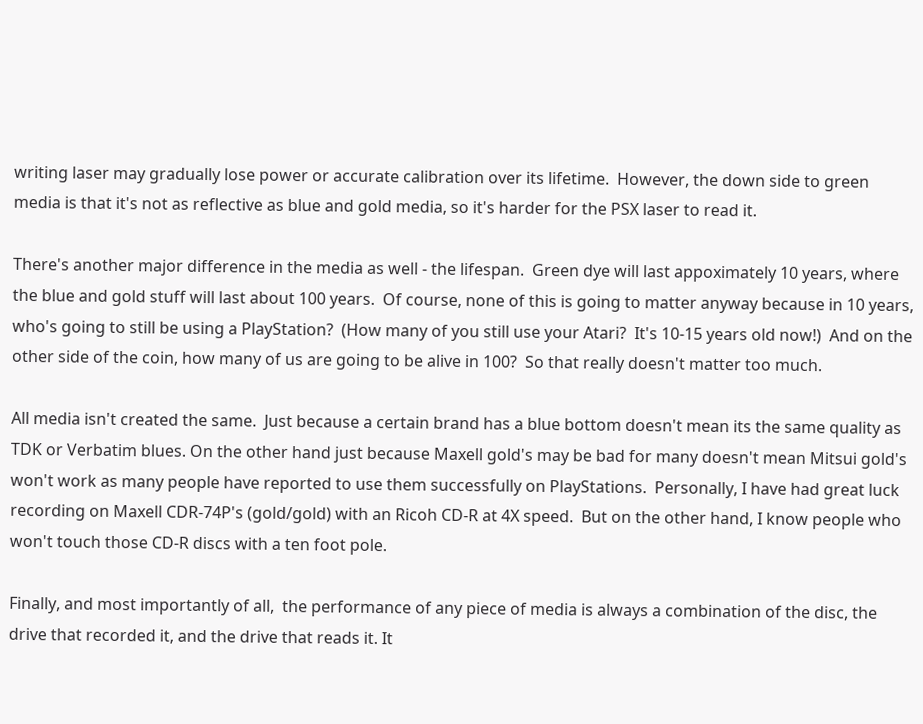writing laser may gradually lose power or accurate calibration over its lifetime.  However, the down side to green media is that it's not as reflective as blue and gold media, so it's harder for the PSX laser to read it.

There's another major difference in the media as well - the lifespan.  Green dye will last appoximately 10 years, where the blue and gold stuff will last about 100 years.  Of course, none of this is going to matter anyway because in 10 years, who's going to still be using a PlayStation?  (How many of you still use your Atari?  It's 10-15 years old now!)  And on the other side of the coin, how many of us are going to be alive in 100?  So that really doesn't matter too much.

All media isn't created the same.  Just because a certain brand has a blue bottom doesn't mean its the same quality as TDK or Verbatim blues. On the other hand just because Maxell gold's may be bad for many doesn't mean Mitsui gold's won't work as many people have reported to use them successfully on PlayStations.  Personally, I have had great luck recording on Maxell CDR-74P's (gold/gold) with an Ricoh CD-R at 4X speed.  But on the other hand, I know people who won't touch those CD-R discs with a ten foot pole.

Finally, and most importantly of all,  the performance of any piece of media is always a combination of the disc, the drive that recorded it, and the drive that reads it. It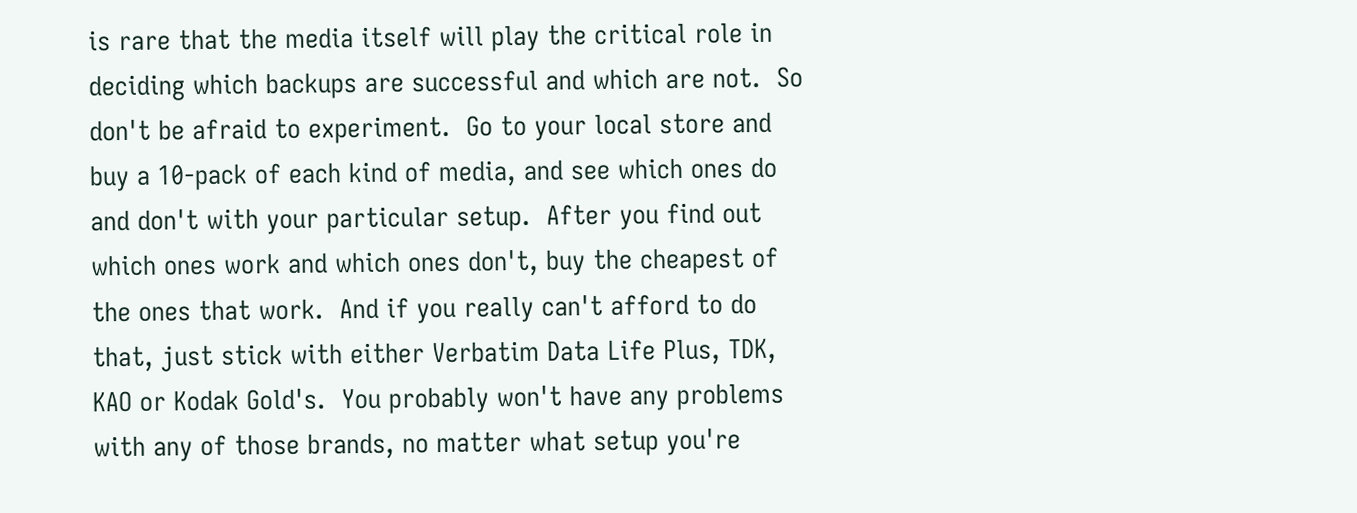is rare that the media itself will play the critical role in deciding which backups are successful and which are not.  So don't be afraid to experiment.  Go to your local store and buy a 10-pack of each kind of media, and see which ones do and don't with your particular setup.  After you find out which ones work and which ones don't, buy the cheapest of the ones that work.  And if you really can't afford to do that, just stick with either Verbatim Data Life Plus, TDK, KAO or Kodak Gold's.  You probably won't have any problems with any of those brands, no matter what setup you're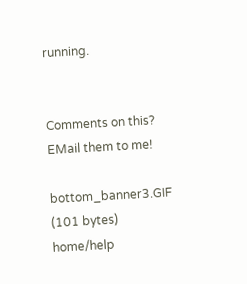running.


Comments on this?  EMail them to me!

bottom_banner3.GIF (101 bytes)
home/help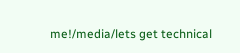me!/media/lets get technical